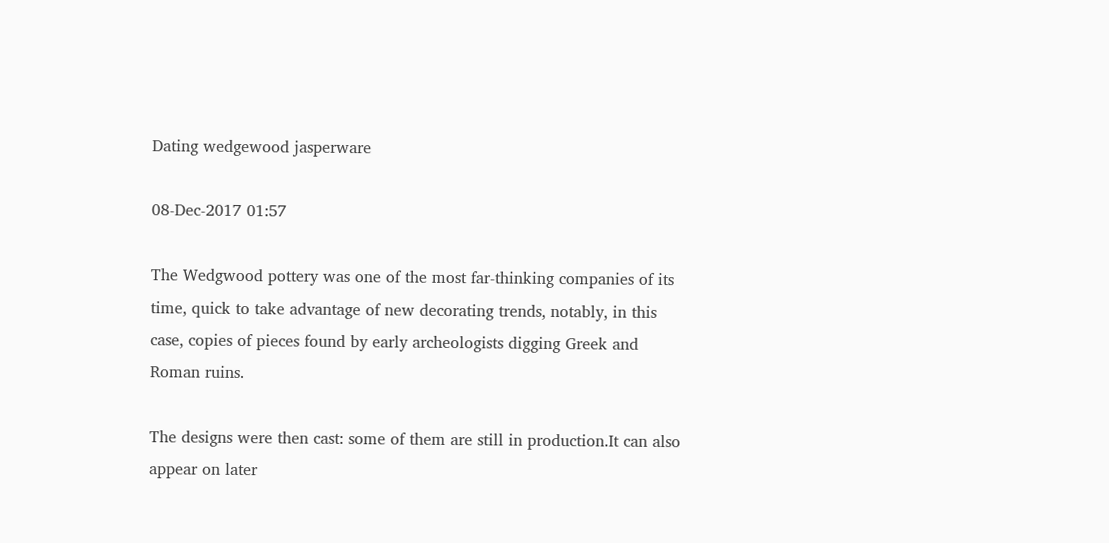Dating wedgewood jasperware

08-Dec-2017 01:57

The Wedgwood pottery was one of the most far-thinking companies of its time, quick to take advantage of new decorating trends, notably, in this case, copies of pieces found by early archeologists digging Greek and Roman ruins.

The designs were then cast: some of them are still in production.It can also appear on later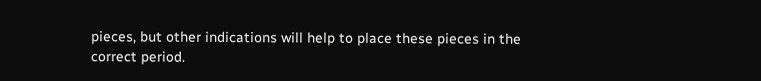pieces, but other indications will help to place these pieces in the correct period.